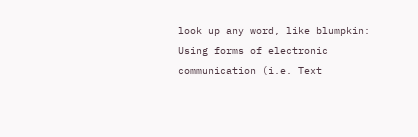look up any word, like blumpkin:
Using forms of electronic communication (i.e. Text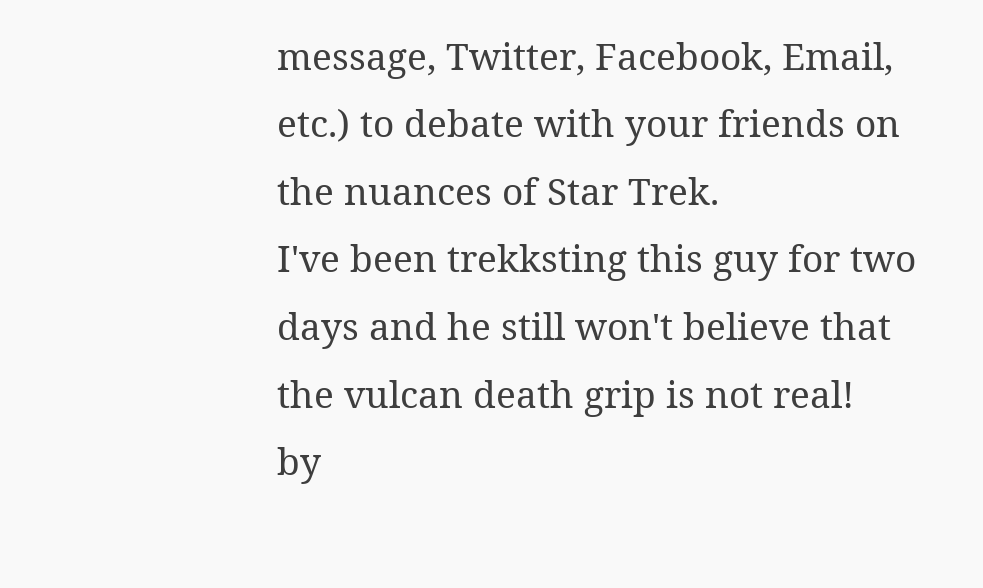message, Twitter, Facebook, Email, etc.) to debate with your friends on the nuances of Star Trek.
I've been trekksting this guy for two days and he still won't believe that the vulcan death grip is not real!
by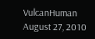VulcanHuman August 27, 2010